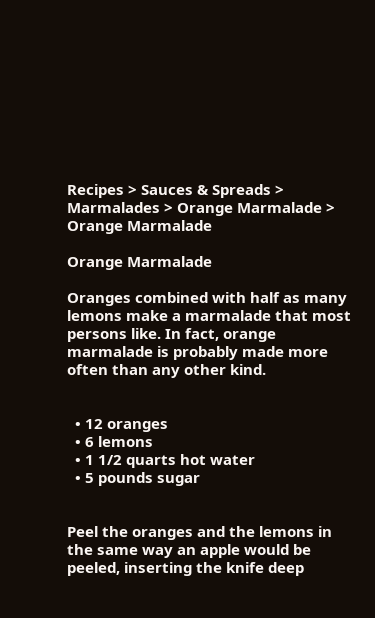Recipes > Sauces & Spreads > Marmalades > Orange Marmalade > Orange Marmalade

Orange Marmalade

Oranges combined with half as many lemons make a marmalade that most persons like. In fact, orange marmalade is probably made more often than any other kind.


  • 12 oranges
  • 6 lemons
  • 1 1/2 quarts hot water
  • 5 pounds sugar


Peel the oranges and the lemons in the same way an apple would be peeled, inserting the knife deep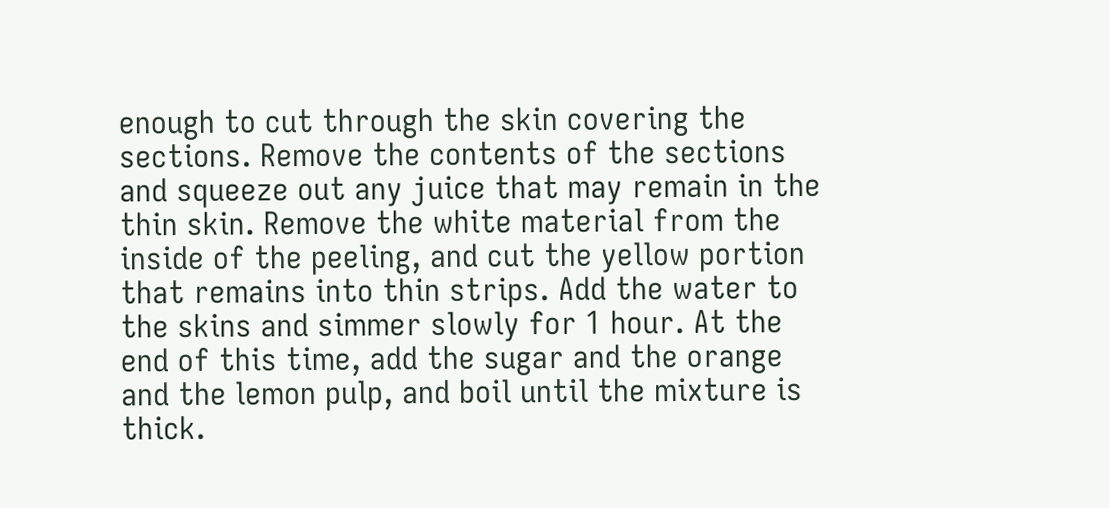enough to cut through the skin covering the sections. Remove the contents of the sections and squeeze out any juice that may remain in the thin skin. Remove the white material from the inside of the peeling, and cut the yellow portion that remains into thin strips. Add the water to the skins and simmer slowly for 1 hour. At the end of this time, add the sugar and the orange and the lemon pulp, and boil until the mixture is thick.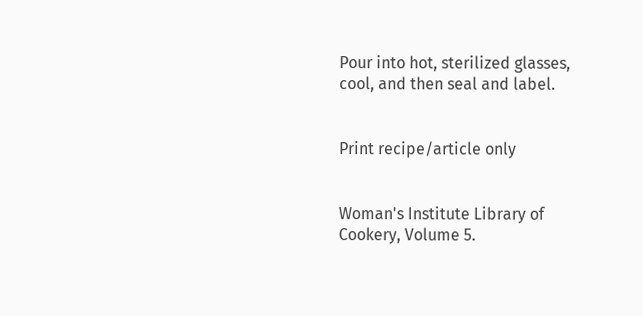Pour into hot, sterilized glasses, cool, and then seal and label.


Print recipe/article only


Woman's Institute Library of Cookery, Volume 5.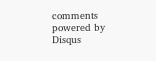comments powered by Disqus